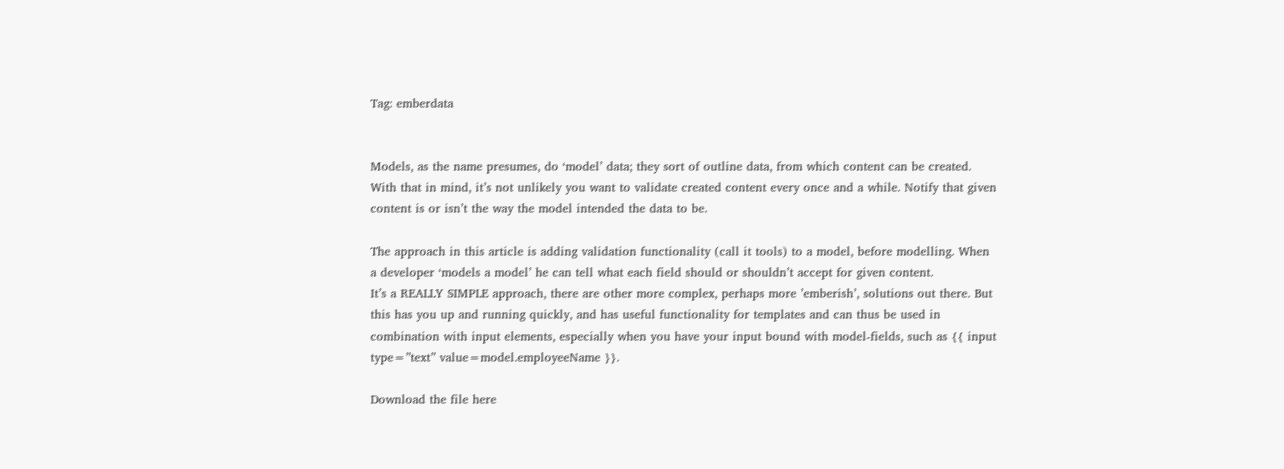Tag: emberdata


Models, as the name presumes, do ‘model’ data; they sort of outline data, from which content can be created. With that in mind, it’s not unlikely you want to validate created content every once and a while. Notify that given content is or isn’t the way the model intended the data to be.

The approach in this article is adding validation functionality (call it tools) to a model, before modelling. When a developer ‘models a model’ he can tell what each field should or shouldn’t accept for given content.
It’s a REALLY SIMPLE approach, there are other more complex, perhaps more ’emberish’, solutions out there. But this has you up and running quickly, and has useful functionality for templates and can thus be used in combination with input elements, especially when you have your input bound with model-fields, such as {{ input type=”text” value=model.employeeName }}.

Download the file here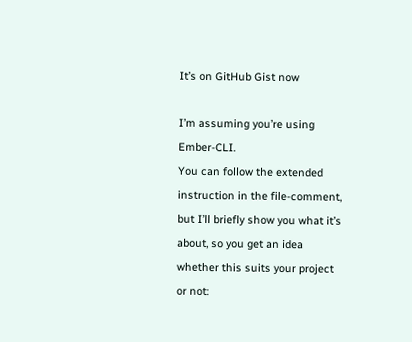It’s on GitHub Gist now

I’m assuming you’re using Ember-CLI.
You can follow the extended instruction in the file-comment, but I’ll briefly show you what it’s about, so you get an idea whether this suits your project or not: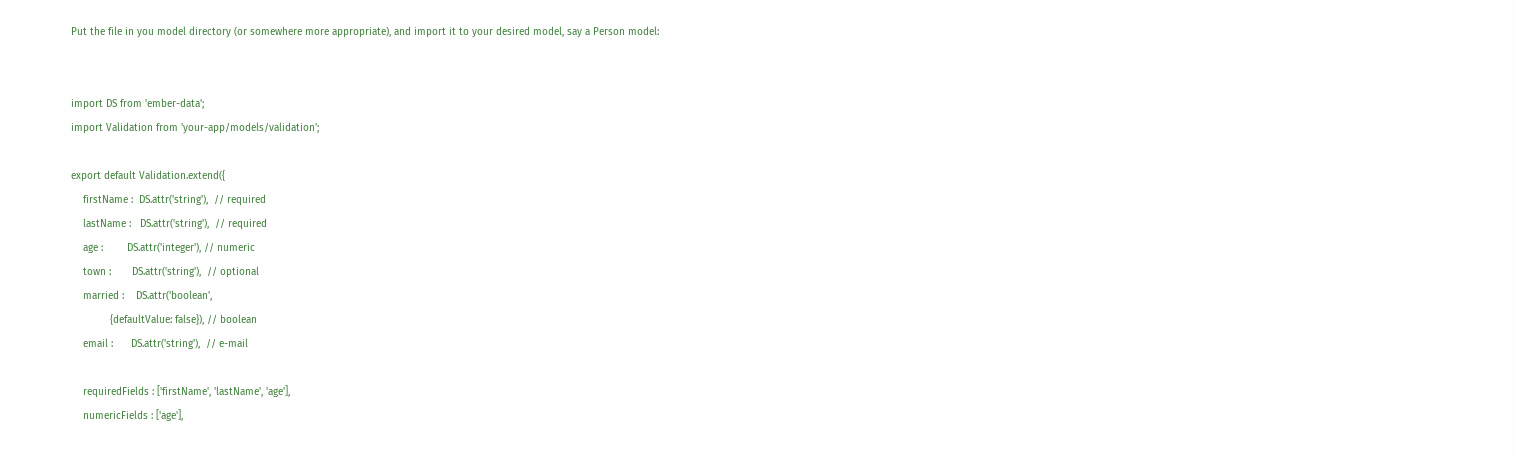Put the file in you model directory (or somewhere more appropriate), and import it to your desired model, say a Person model:


import DS from 'ember-data';
import Validation from 'your-app/models/validation';

export default Validation.extend({
    firstName :  DS.attr('string'),  // required
    lastName :   DS.attr('string'),  // required
    age :        DS.attr('integer'), // numeric
    town :       DS.attr('string'),  // optional
    married :    DS.attr('boolean',
             {defaultValue: false}), // boolean
    email :      DS.attr('string'),  // e-mail

    requiredFields : ['firstName', 'lastName', 'age'],
    numericFields : ['age'],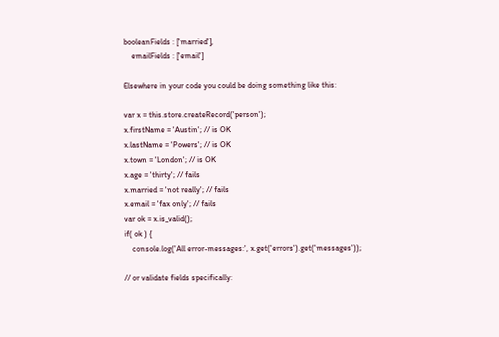booleanFields : ['married'],
    emailFields : ['email']

Elsewhere in your code you could be doing something like this:

var x = this.store.createRecord('person');
x.firstName = 'Austin'; // is OK
x.lastName = 'Powers'; // is OK
x.town = 'London'; // is OK
x.age = 'thirty'; // fails
x.married = 'not really'; // fails
x.email = 'fax only'; // fails
var ok = x.is_valid();
if( ok ) {
    console.log('All error-messages:', x.get('errors').get('messages'));

// or validate fields specifically: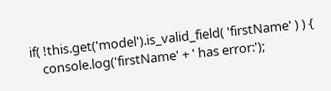if( !this.get('model').is_valid_field( 'firstName' ) ) {
    console.log('firstName' + ' has error:');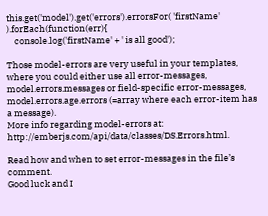this.get('model').get('errors').errorsFor( 'firstName' ).forEach(function(err){
    console.log('firstName' + ' is all good');

Those model-errors are very useful in your templates, where you could either use all error-messages, model.errors.messages or field-specific error-messages, model.errors.age.errors (=array where each error-item has a message).
More info regarding model-errors at: http://emberjs.com/api/data/classes/DS.Errors.html.

Read how and when to set error-messages in the file’s comment.
Good luck and I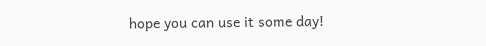hope you can use it some day!